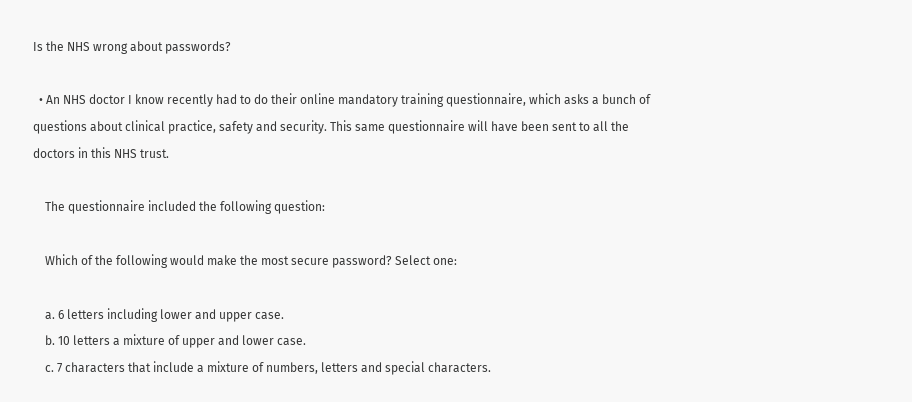Is the NHS wrong about passwords?

  • An NHS doctor I know recently had to do their online mandatory training questionnaire, which asks a bunch of questions about clinical practice, safety and security. This same questionnaire will have been sent to all the doctors in this NHS trust.

    The questionnaire included the following question:

    Which of the following would make the most secure password? Select one:

    a. 6 letters including lower and upper case.
    b. 10 letters a mixture of upper and lower case.
    c. 7 characters that include a mixture of numbers, letters and special characters.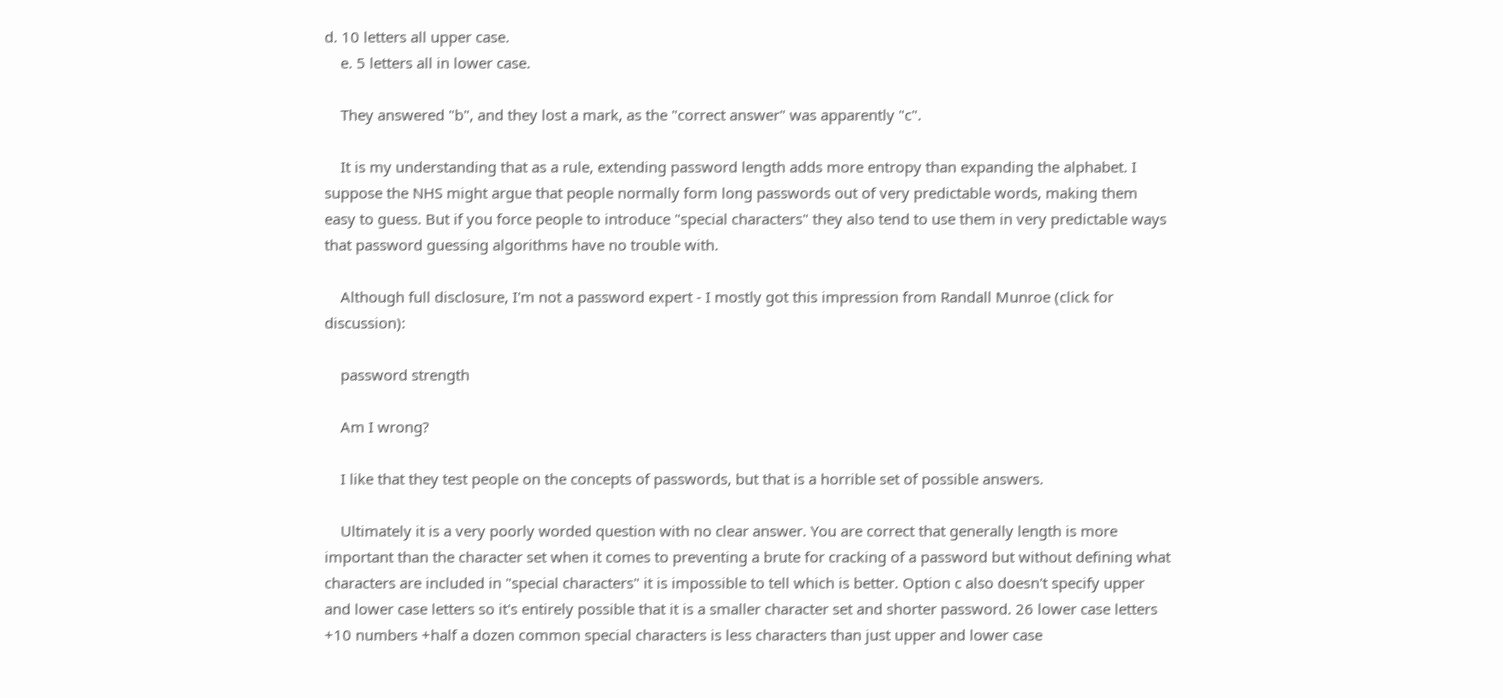d. 10 letters all upper case.
    e. 5 letters all in lower case.

    They answered "b", and they lost a mark, as the "correct answer" was apparently "c".

    It is my understanding that as a rule, extending password length adds more entropy than expanding the alphabet. I suppose the NHS might argue that people normally form long passwords out of very predictable words, making them easy to guess. But if you force people to introduce "special characters" they also tend to use them in very predictable ways that password guessing algorithms have no trouble with.

    Although full disclosure, I'm not a password expert - I mostly got this impression from Randall Munroe (click for discussion):

    password strength

    Am I wrong?

    I like that they test people on the concepts of passwords, but that is a horrible set of possible answers.

    Ultimately it is a very poorly worded question with no clear answer. You are correct that generally length is more important than the character set when it comes to preventing a brute for cracking of a password but without defining what characters are included in "special characters" it is impossible to tell which is better. Option c also doesn't specify upper and lower case letters so it's entirely possible that it is a smaller character set and shorter password. 26 lower case letters +10 numbers +half a dozen common special characters is less characters than just upper and lower case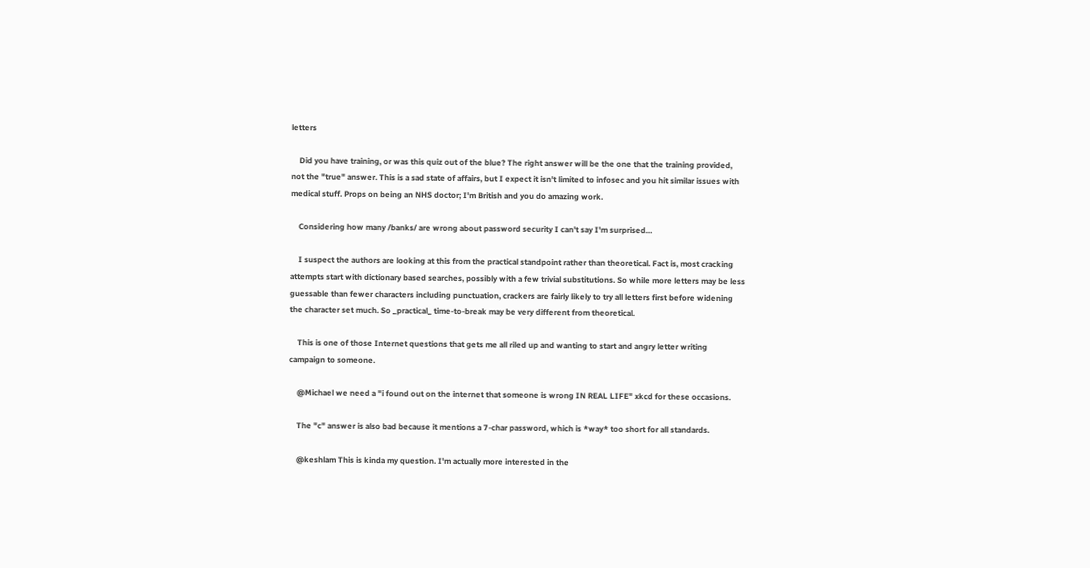letters

    Did you have training, or was this quiz out of the blue? The right answer will be the one that the training provided, not the "true" answer. This is a sad state of affairs, but I expect it isn't limited to infosec and you hit similar issues with medical stuff. Props on being an NHS doctor; I'm British and you do amazing work.

    Considering how many /banks/ are wrong about password security I can't say I'm surprised…

    I suspect the authors are looking at this from the practical standpoint rather than theoretical. Fact is, most cracking attempts start with dictionary based searches, possibly with a few trivial substitutions. So while more letters may be less guessable than fewer characters including punctuation, crackers are fairly likely to try all letters first before widening the character set much. So _practical_ time-to-break may be very different from theoretical.

    This is one of those Internet questions that gets me all riled up and wanting to start and angry letter writing campaign to someone.

    @Michael we need a "i found out on the internet that someone is wrong IN REAL LIFE" xkcd for these occasions.

    The "c" answer is also bad because it mentions a 7-char password, which is *way* too short for all standards.

    @keshlam This is kinda my question. I'm actually more interested in the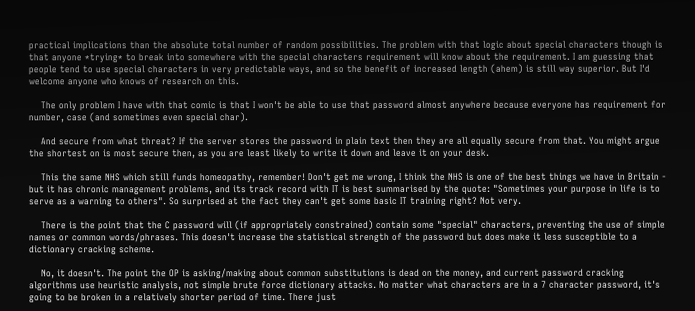practical implications than the absolute total number of random possibilities. The problem with that logic about special characters though is that anyone *trying* to break into somewhere with the special characters requirement will know about the requirement. I am guessing that people tend to use special characters in very predictable ways, and so the benefit of increased length (ahem) is still way superior. But I'd welcome anyone who knows of research on this.

    The only problem I have with that comic is that I won't be able to use that password almost anywhere because everyone has requirement for number, case (and sometimes even special char).

    And secure from what threat? If the server stores the password in plain text then they are all equally secure from that. You might argue the shortest on is most secure then, as you are least likely to write it down and leave it on your desk.

    This the same NHS which still funds homeopathy, remember! Don't get me wrong, I think the NHS is one of the best things we have in Britain - but it has chronic management problems, and its track record with IT is best summarised by the quote: "Sometimes your purpose in life is to serve as a warning to others". So surprised at the fact they can't get some basic IT training right? Not very.

    There is the point that the C password will (if appropriately constrained) contain some "special" characters, preventing the use of simple names or common words/phrases. This doesn't increase the statistical strength of the password but does make it less susceptible to a dictionary cracking scheme.

    No, it doesn't. The point the OP is asking/making about common substitutions is dead on the money, and current password cracking algorithms use heuristic analysis, not simple brute force dictionary attacks. No matter what characters are in a 7 character password, it's going to be broken in a relatively shorter period of time. There just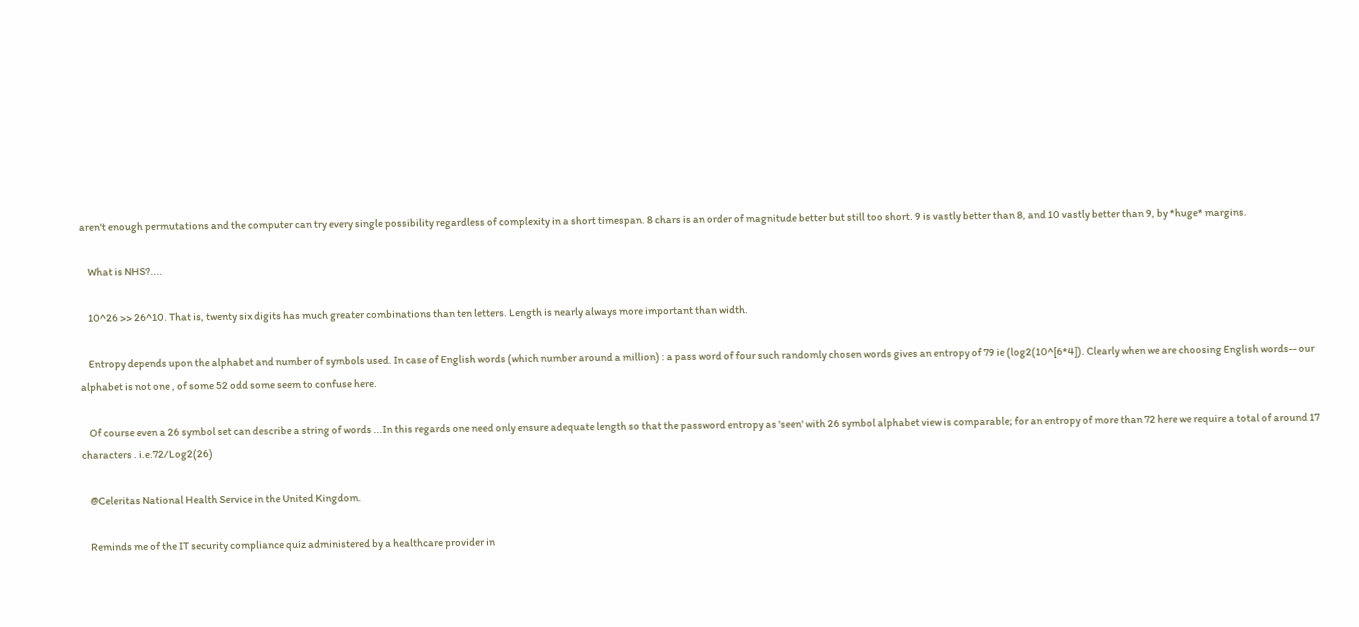aren't enough permutations and the computer can try every single possibility regardless of complexity in a short timespan. 8 chars is an order of magnitude better but still too short. 9 is vastly better than 8, and 10 vastly better than 9, by *huge* margins.

    What is NHS?....

    10^26 >> 26^10. That is, twenty six digits has much greater combinations than ten letters. Length is nearly always more important than width.

    Entropy depends upon the alphabet and number of symbols used. In case of English words (which number around a million) : a pass word of four such randomly chosen words gives an entropy of 79 ie (log2(10^[6*4]). Clearly when we are choosing English words-- our alphabet is not one , of some 52 odd some seem to confuse here.

    Of course even a 26 symbol set can describe a string of words ...In this regards one need only ensure adequate length so that the password entropy as 'seen' with 26 symbol alphabet view is comparable; for an entropy of more than 72 here we require a total of around 17 characters . i.e.72/Log2(26)

    @Celeritas National Health Service in the United Kingdom.

    Reminds me of the IT security compliance quiz administered by a healthcare provider in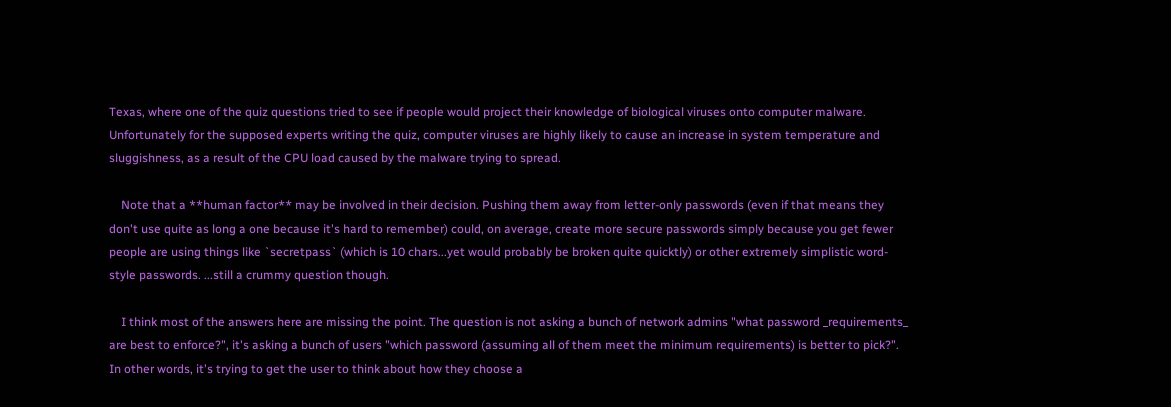Texas, where one of the quiz questions tried to see if people would project their knowledge of biological viruses onto computer malware. Unfortunately for the supposed experts writing the quiz, computer viruses are highly likely to cause an increase in system temperature and sluggishness, as a result of the CPU load caused by the malware trying to spread.

    Note that a **human factor** may be involved in their decision. Pushing them away from letter-only passwords (even if that means they don't use quite as long a one because it's hard to remember) could, on average, create more secure passwords simply because you get fewer people are using things like `secretpass` (which is 10 chars...yet would probably be broken quite quicktly) or other extremely simplistic word-style passwords. ...still a crummy question though.

    I think most of the answers here are missing the point. The question is not asking a bunch of network admins "what password _requirements_ are best to enforce?", it's asking a bunch of users "which password (assuming all of them meet the minimum requirements) is better to pick?". In other words, it's trying to get the user to think about how they choose a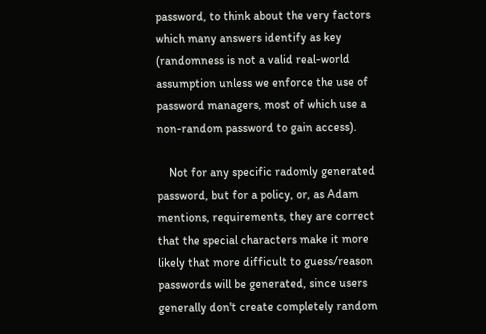password, to think about the very factors which many answers identify as key (randomness is not a valid real-world assumption unless we enforce the use of password managers, most of which use a non-random password to gain access).

    Not for any specific radomly generated password, but for a policy, or, as Adam mentions, requirements, they are correct that the special characters make it more likely that more difficult to guess/reason passwords will be generated, since users generally don't create completely random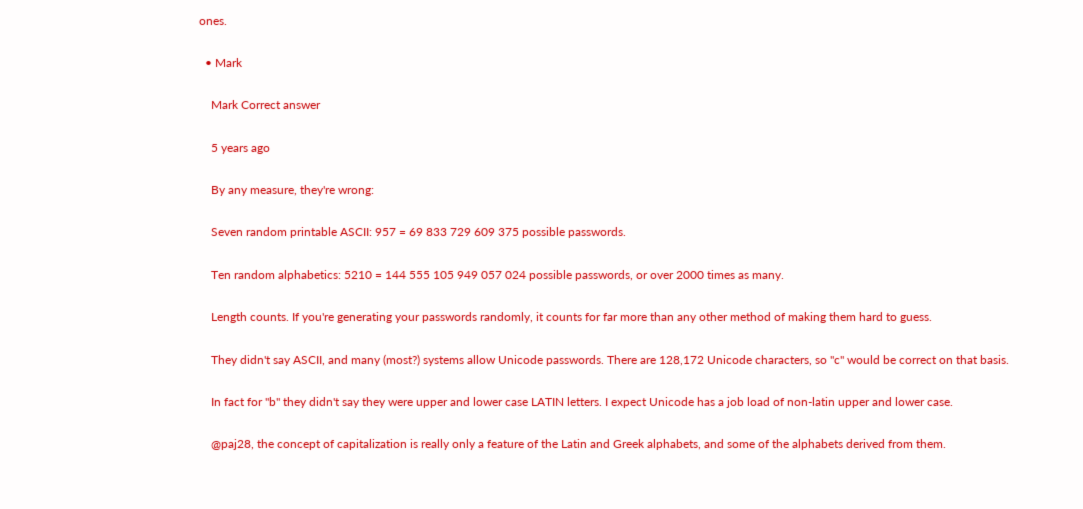ones.

  • Mark

    Mark Correct answer

    5 years ago

    By any measure, they're wrong:

    Seven random printable ASCII: 957 = 69 833 729 609 375 possible passwords.

    Ten random alphabetics: 5210 = 144 555 105 949 057 024 possible passwords, or over 2000 times as many.

    Length counts. If you're generating your passwords randomly, it counts for far more than any other method of making them hard to guess.

    They didn't say ASCII, and many (most?) systems allow Unicode passwords. There are 128,172 Unicode characters, so "c" would be correct on that basis.

    In fact for "b" they didn't say they were upper and lower case LATIN letters. I expect Unicode has a job load of non-latin upper and lower case.

    @paj28, the concept of capitalization is really only a feature of the Latin and Greek alphabets, and some of the alphabets derived from them.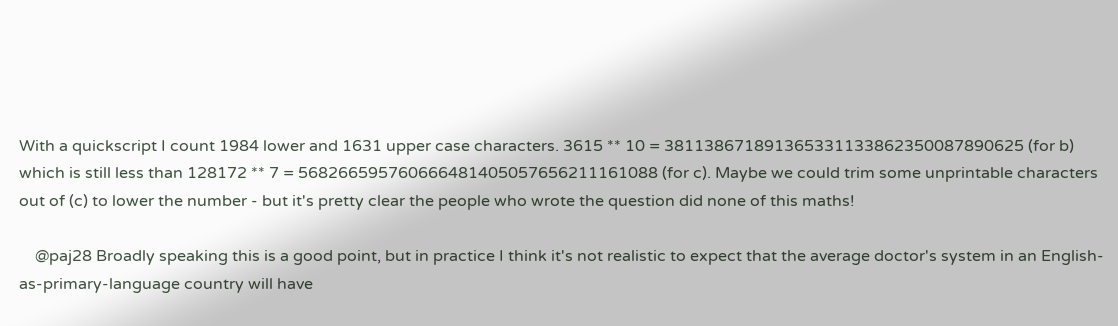With a quickscript I count 1984 lower and 1631 upper case characters. 3615 ** 10 = 381138671891365331133862350087890625 (for b) which is still less than 128172 ** 7 = 568266595760666481405057656211161088 (for c). Maybe we could trim some unprintable characters out of (c) to lower the number - but it's pretty clear the people who wrote the question did none of this maths!

    @paj28 Broadly speaking this is a good point, but in practice I think it's not realistic to expect that the average doctor's system in an English-as-primary-language country will have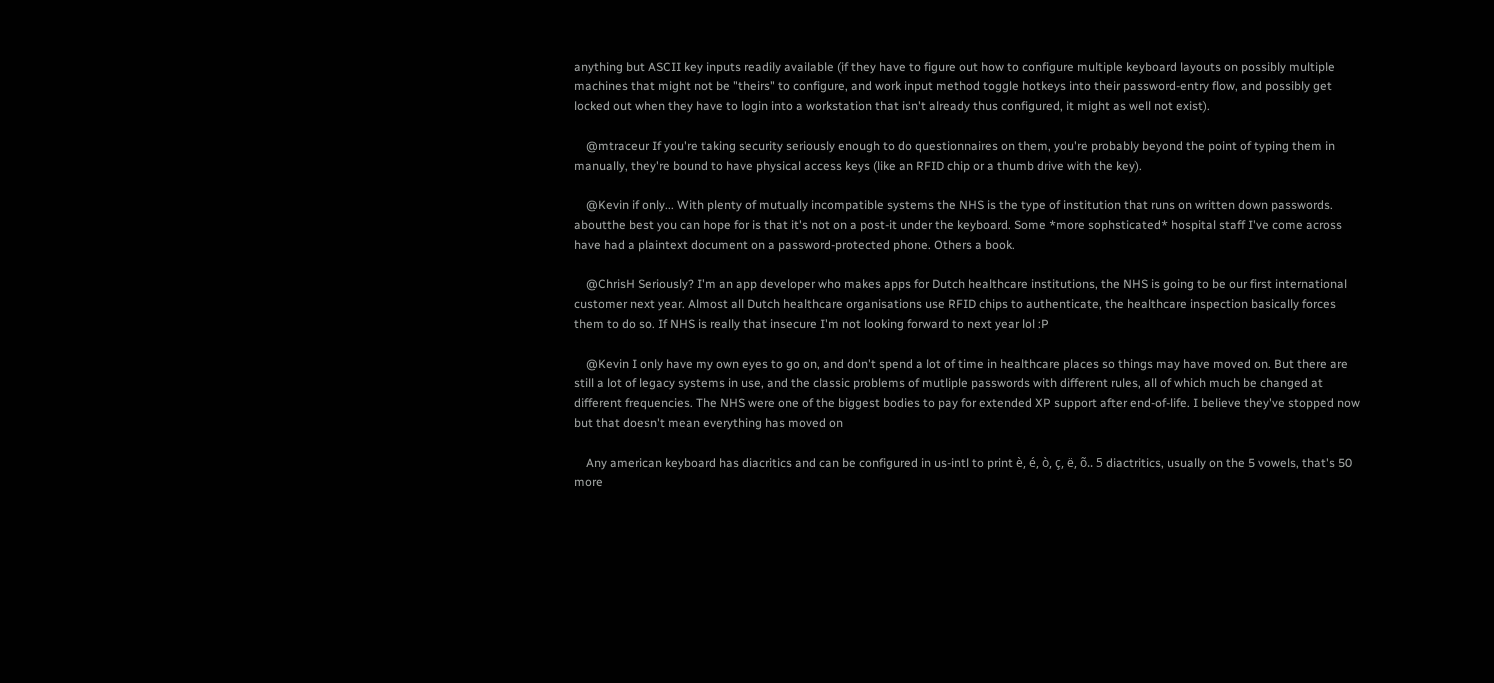anything but ASCII key inputs readily available (if they have to figure out how to configure multiple keyboard layouts on possibly multiple machines that might not be "theirs" to configure, and work input method toggle hotkeys into their password-entry flow, and possibly get locked out when they have to login into a workstation that isn't already thus configured, it might as well not exist).

    @mtraceur If you're taking security seriously enough to do questionnaires on them, you're probably beyond the point of typing them in manually, they're bound to have physical access keys (like an RFID chip or a thumb drive with the key).

    @Kevin if only... With plenty of mutually incompatible systems the NHS is the type of institution that runs on written down passwords. aboutthe best you can hope for is that it's not on a post-it under the keyboard. Some *more sophsticated* hospital staff I've come across have had a plaintext document on a password-protected phone. Others a book.

    @ChrisH Seriously? I'm an app developer who makes apps for Dutch healthcare institutions, the NHS is going to be our first international customer next year. Almost all Dutch healthcare organisations use RFID chips to authenticate, the healthcare inspection basically forces them to do so. If NHS is really that insecure I'm not looking forward to next year lol :P

    @Kevin I only have my own eyes to go on, and don't spend a lot of time in healthcare places so things may have moved on. But there are still a lot of legacy systems in use, and the classic problems of mutliple passwords with different rules, all of which much be changed at different frequencies. The NHS were one of the biggest bodies to pay for extended XP support after end-of-life. I believe they've stopped now but that doesn't mean everything has moved on

    Any american keyboard has diacritics and can be configured in us-intl to print è, é, ò, ç, ë, õ.. 5 diactritics, usually on the 5 vowels, that's 50 more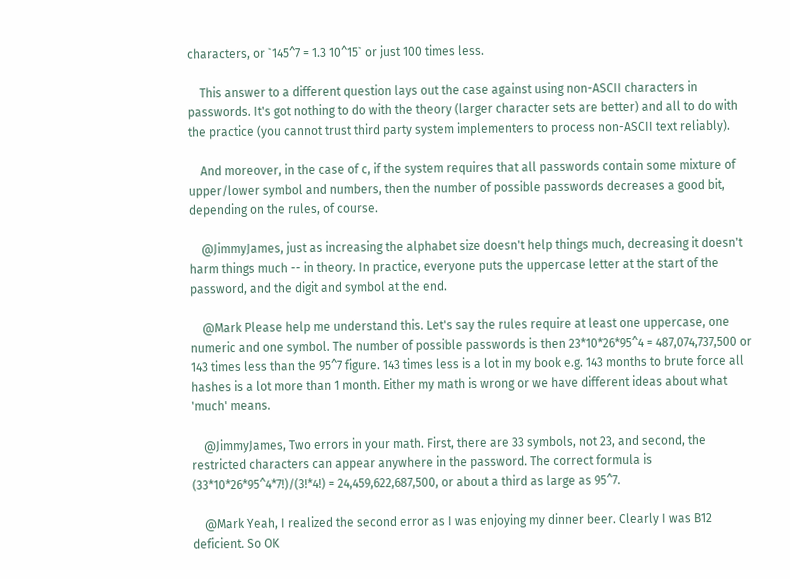characters, or `145^7 = 1.3 10^15` or just 100 times less.

    This answer to a different question lays out the case against using non-ASCII characters in passwords. It's got nothing to do with the theory (larger character sets are better) and all to do with the practice (you cannot trust third party system implementers to process non-ASCII text reliably).

    And moreover, in the case of c, if the system requires that all passwords contain some mixture of upper/lower symbol and numbers, then the number of possible passwords decreases a good bit, depending on the rules, of course.

    @JimmyJames, just as increasing the alphabet size doesn't help things much, decreasing it doesn't harm things much -- in theory. In practice, everyone puts the uppercase letter at the start of the password, and the digit and symbol at the end.

    @Mark Please help me understand this. Let's say the rules require at least one uppercase, one numeric and one symbol. The number of possible passwords is then 23*10*26*95^4 = 487,074,737,500 or 143 times less than the 95^7 figure. 143 times less is a lot in my book e.g. 143 months to brute force all hashes is a lot more than 1 month. Either my math is wrong or we have different ideas about what 'much' means.

    @JimmyJames, Two errors in your math. First, there are 33 symbols, not 23, and second, the restricted characters can appear anywhere in the password. The correct formula is (33*10*26*95^4*7!)/(3!*4!) = 24,459,622,687,500, or about a third as large as 95^7.

    @Mark Yeah, I realized the second error as I was enjoying my dinner beer. Clearly I was B12 deficient. So OK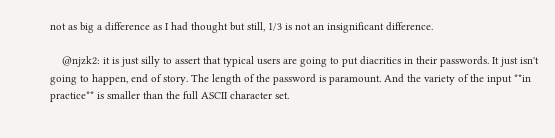not as big a difference as I had thought but still, 1/3 is not an insignificant difference.

    @njzk2: it is just silly to assert that typical users are going to put diacritics in their passwords. It just isn't going to happen, end of story. The length of the password is paramount. And the variety of the input **in practice** is smaller than the full ASCII character set.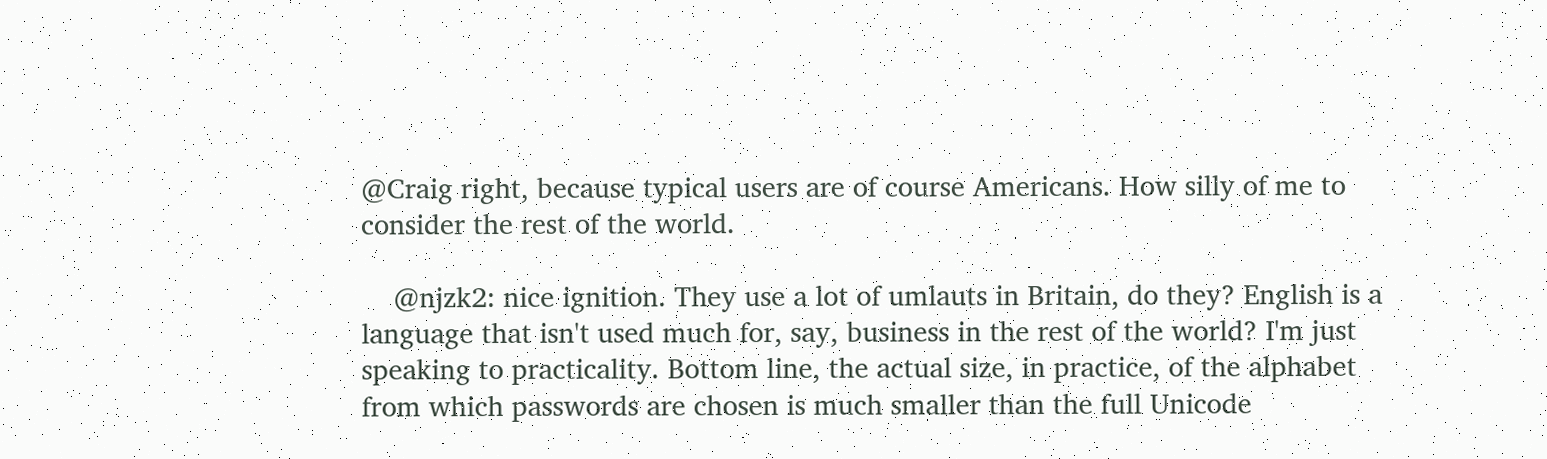@Craig right, because typical users are of course Americans. How silly of me to consider the rest of the world.

    @njzk2: nice ignition. They use a lot of umlauts in Britain, do they? English is a language that isn't used much for, say, business in the rest of the world? I'm just speaking to practicality. Bottom line, the actual size, in practice, of the alphabet from which passwords are chosen is much smaller than the full Unicode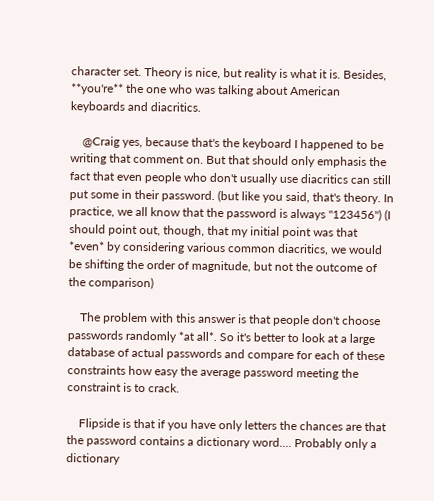character set. Theory is nice, but reality is what it is. Besides, **you're** the one who was talking about American keyboards and diacritics.

    @Craig yes, because that's the keyboard I happened to be writing that comment on. But that should only emphasis the fact that even people who don't usually use diacritics can still put some in their password. (but like you said, that's theory. In practice, we all know that the password is always "123456") (I should point out, though, that my initial point was that *even* by considering various common diacritics, we would be shifting the order of magnitude, but not the outcome of the comparison)

    The problem with this answer is that people don't choose passwords randomly *at all*. So it's better to look at a large database of actual passwords and compare for each of these constraints how easy the average password meeting the constraint is to crack.

    Flipside is that if you have only letters the chances are that the password contains a dictionary word.... Probably only a dictionary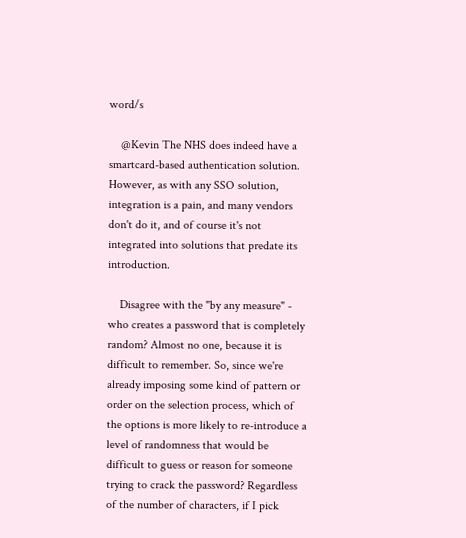word/s

    @Kevin The NHS does indeed have a smartcard-based authentication solution. However, as with any SSO solution, integration is a pain, and many vendors don't do it, and of course it's not integrated into solutions that predate its introduction.

    Disagree with the "by any measure" - who creates a password that is completely random? Almost no one, because it is difficult to remember. So, since we're already imposing some kind of pattern or order on the selection process, which of the options is more likely to re-introduce a level of randomness that would be difficult to guess or reason for someone trying to crack the password? Regardless of the number of characters, if I pick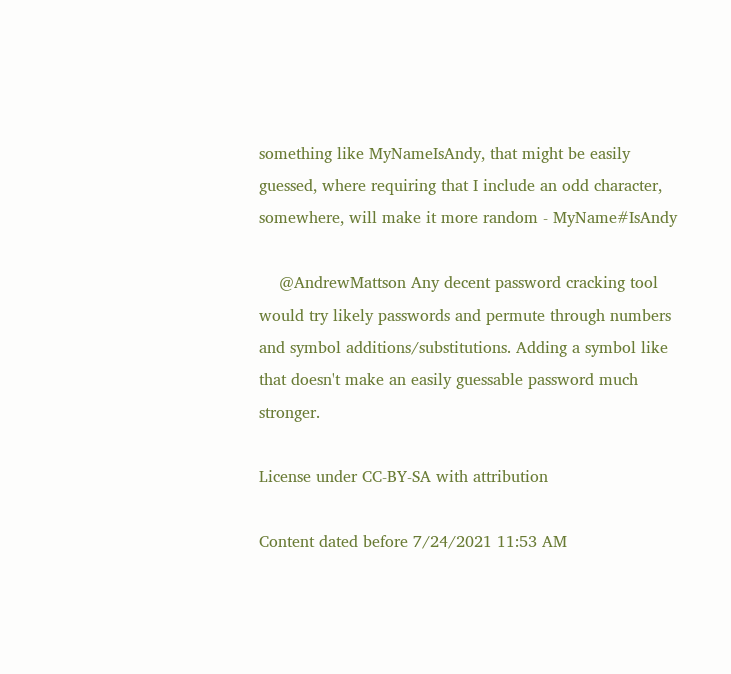something like MyNameIsAndy, that might be easily guessed, where requiring that I include an odd character, somewhere, will make it more random - MyName#IsAndy

    @AndrewMattson Any decent password cracking tool would try likely passwords and permute through numbers and symbol additions/substitutions. Adding a symbol like that doesn't make an easily guessable password much stronger.

License under CC-BY-SA with attribution

Content dated before 7/24/2021 11:53 AM